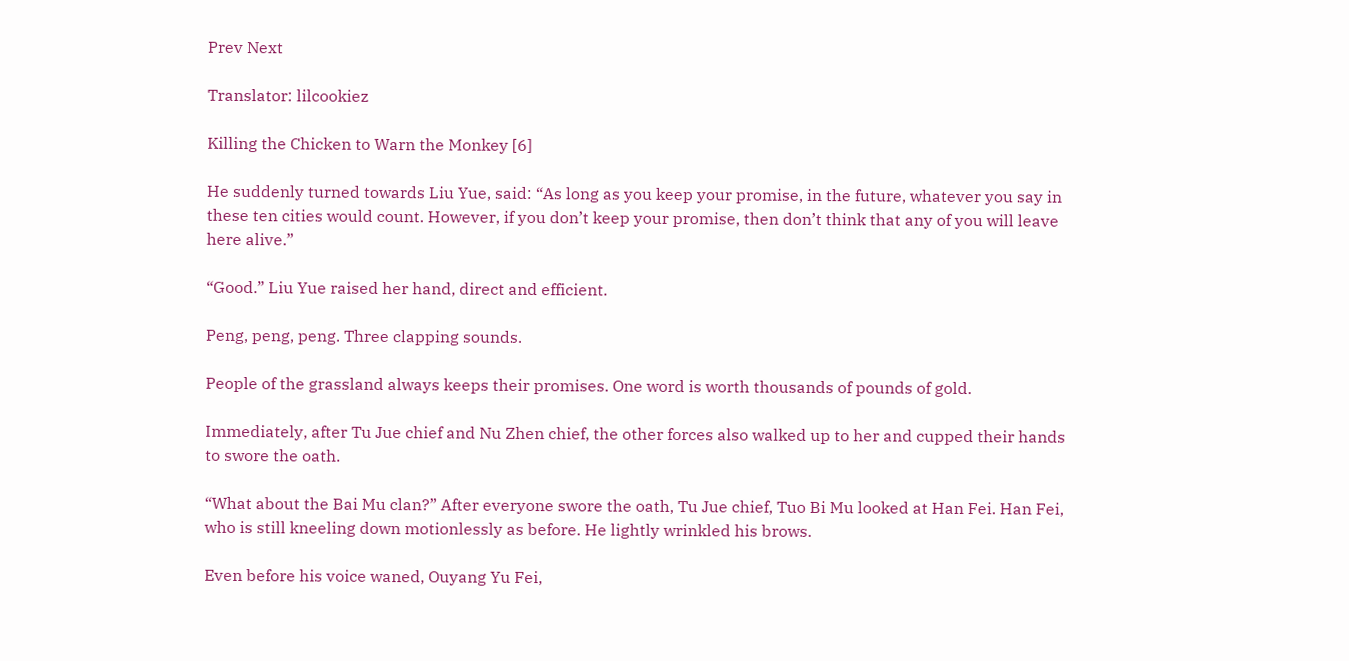Prev Next

Translator: lilcookiez

Killing the Chicken to Warn the Monkey [6]

He suddenly turned towards Liu Yue, said: “As long as you keep your promise, in the future, whatever you say in these ten cities would count. However, if you don’t keep your promise, then don’t think that any of you will leave here alive.”

“Good.” Liu Yue raised her hand, direct and efficient.

Peng, peng, peng. Three clapping sounds.

People of the grassland always keeps their promises. One word is worth thousands of pounds of gold.

Immediately, after Tu Jue chief and Nu Zhen chief, the other forces also walked up to her and cupped their hands to swore the oath.

“What about the Bai Mu clan?” After everyone swore the oath, Tu Jue chief, Tuo Bi Mu looked at Han Fei. Han Fei, who is still kneeling down motionlessly as before. He lightly wrinkled his brows.

Even before his voice waned, Ouyang Yu Fei,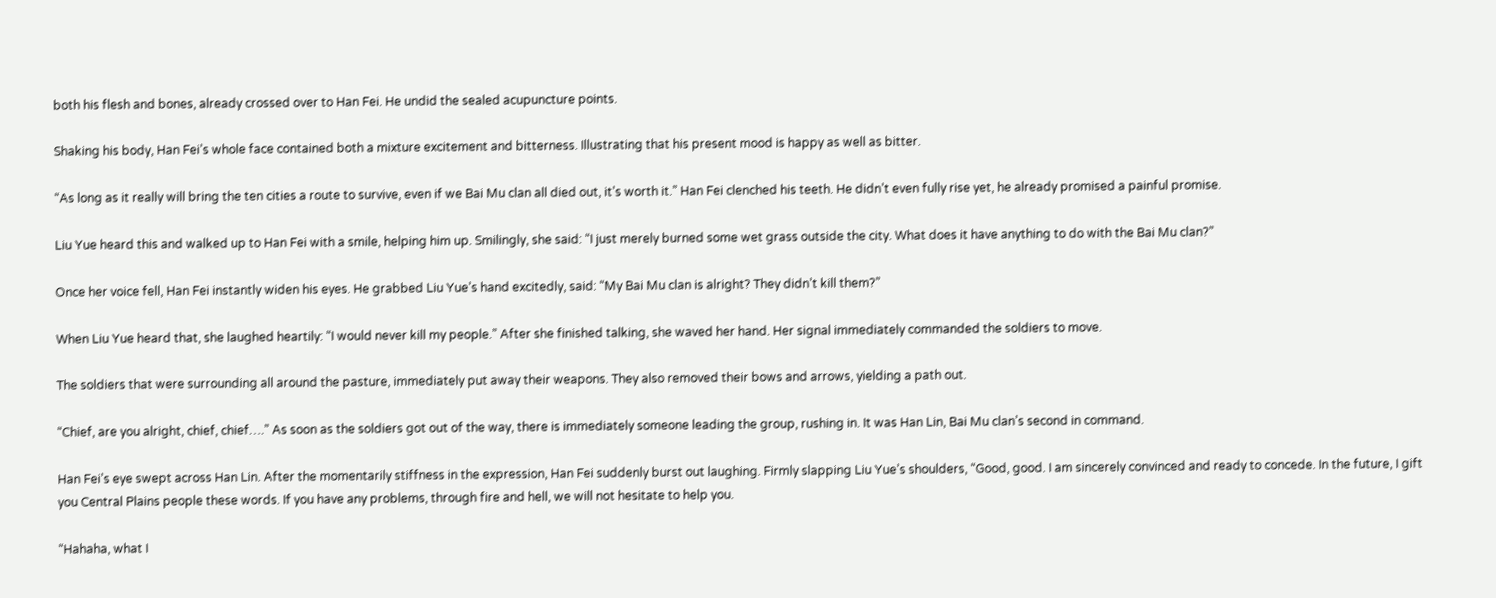both his flesh and bones, already crossed over to Han Fei. He undid the sealed acupuncture points.

Shaking his body, Han Fei’s whole face contained both a mixture excitement and bitterness. Illustrating that his present mood is happy as well as bitter.

“As long as it really will bring the ten cities a route to survive, even if we Bai Mu clan all died out, it’s worth it.” Han Fei clenched his teeth. He didn’t even fully rise yet, he already promised a painful promise.

Liu Yue heard this and walked up to Han Fei with a smile, helping him up. Smilingly, she said: “I just merely burned some wet grass outside the city. What does it have anything to do with the Bai Mu clan?”

Once her voice fell, Han Fei instantly widen his eyes. He grabbed Liu Yue’s hand excitedly, said: “My Bai Mu clan is alright? They didn’t kill them?”

When Liu Yue heard that, she laughed heartily: “I would never kill my people.” After she finished talking, she waved her hand. Her signal immediately commanded the soldiers to move.

The soldiers that were surrounding all around the pasture, immediately put away their weapons. They also removed their bows and arrows, yielding a path out.

“Chief, are you alright, chief, chief….” As soon as the soldiers got out of the way, there is immediately someone leading the group, rushing in. It was Han Lin, Bai Mu clan’s second in command.

Han Fei’s eye swept across Han Lin. After the momentarily stiffness in the expression, Han Fei suddenly burst out laughing. Firmly slapping Liu Yue’s shoulders, “Good, good. I am sincerely convinced and ready to concede. In the future, I gift you Central Plains people these words. If you have any problems, through fire and hell, we will not hesitate to help you.

“Hahaha, what I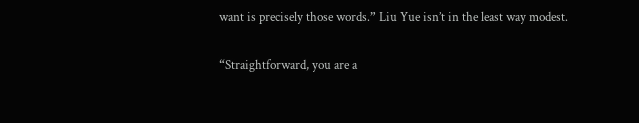want is precisely those words.” Liu Yue isn’t in the least way modest.

“Straightforward, you are a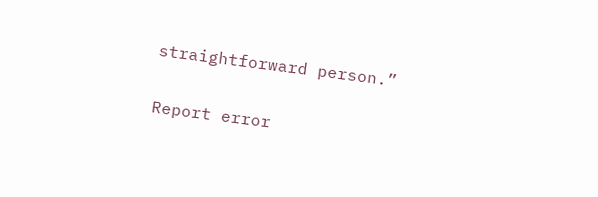straightforward person.”

Report error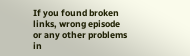If you found broken links, wrong episode or any other problems in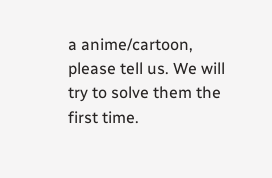a anime/cartoon, please tell us. We will try to solve them the first time.